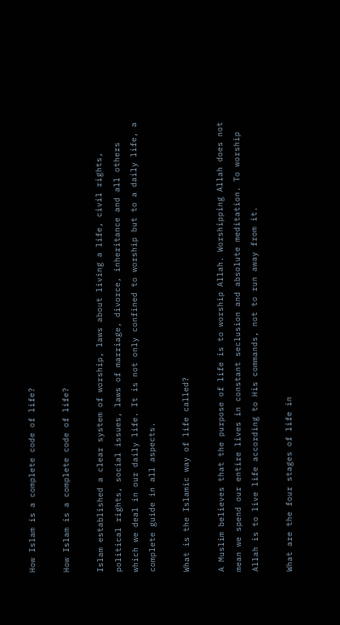How Islam is a complete code of life?

How Islam is a complete code of life?

Islam established a clear system of worship, laws about living a life, civil rights, political rights, social issues, laws of marriage, divorce, inheritance and all others which we deal in our daily life. It is not only confined to worship but to a daily life, a complete guide in all aspects.

What is the Islamic way of life called?

A Muslim believes that the purpose of life is to worship Allah. Worshipping Allah does not mean we spend our entire lives in constant seclusion and absolute meditation. To worship Allah is to live life according to His commands, not to run away from it.

What are the four stages of life in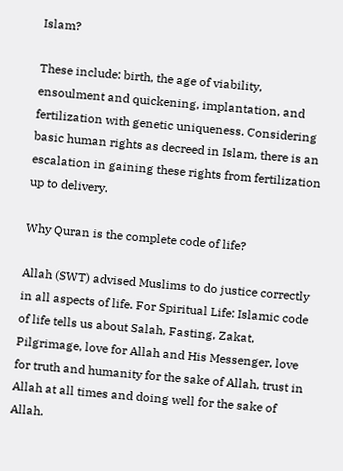Islam?

These include: birth, the age of viability, ensoulment and quickening, implantation, and fertilization with genetic uniqueness. Considering basic human rights as decreed in Islam, there is an escalation in gaining these rights from fertilization up to delivery.

Why Quran is the complete code of life?

Allah (SWT) advised Muslims to do justice correctly in all aspects of life. For Spiritual Life: Islamic code of life tells us about Salah, Fasting, Zakat, Pilgrimage, love for Allah and His Messenger, love for truth and humanity for the sake of Allah, trust in Allah at all times and doing well for the sake of Allah.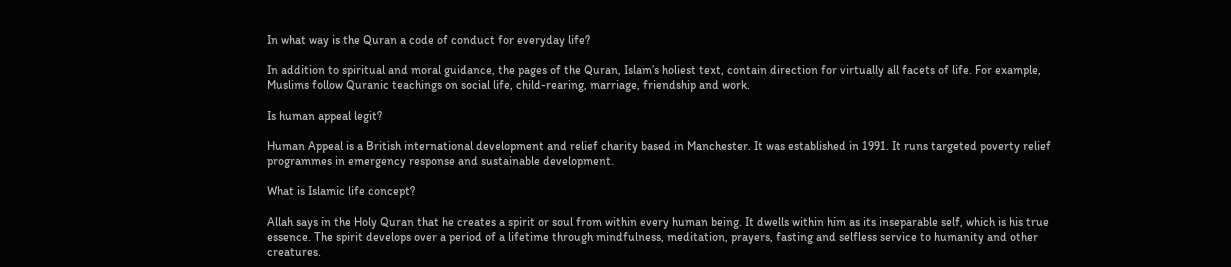In what way is the Quran a code of conduct for everyday life?

In addition to spiritual and moral guidance, the pages of the Quran, Islam’s holiest text, contain direction for virtually all facets of life. For example, Muslims follow Quranic teachings on social life, child-rearing, marriage, friendship and work.

Is human appeal legit?

Human Appeal is a British international development and relief charity based in Manchester. It was established in 1991. It runs targeted poverty relief programmes in emergency response and sustainable development.

What is Islamic life concept?

Allah says in the Holy Quran that he creates a spirit or soul from within every human being. It dwells within him as its inseparable self, which is his true essence. The spirit develops over a period of a lifetime through mindfulness, meditation, prayers, fasting and selfless service to humanity and other creatures.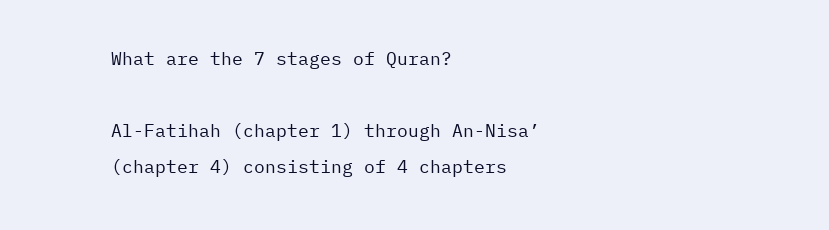What are the 7 stages of Quran?

Al-Fatihah (chapter 1) through An-Nisa’ (chapter 4) consisting of 4 chapters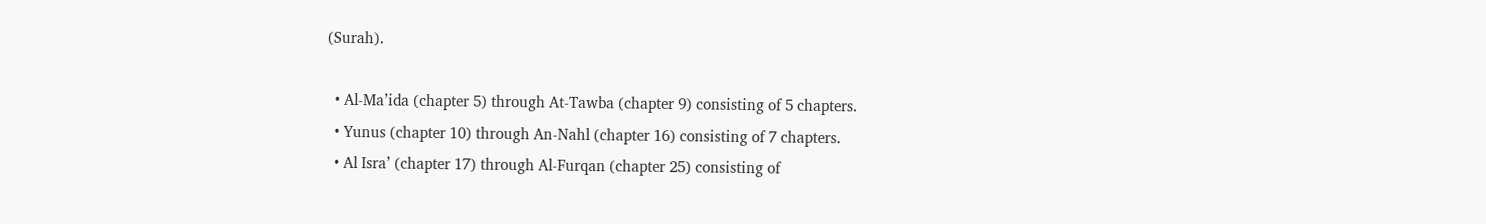(Surah).

  • Al-Ma’ida (chapter 5) through At-Tawba (chapter 9) consisting of 5 chapters.
  • Yunus (chapter 10) through An-Nahl (chapter 16) consisting of 7 chapters.
  • Al Isra’ (chapter 17) through Al-Furqan (chapter 25) consisting of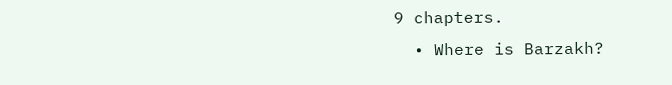9 chapters.
  • Where is Barzakh?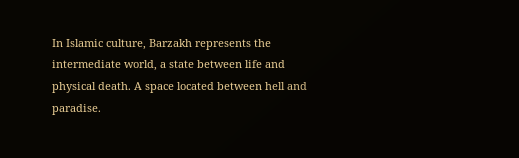In Islamic culture, Barzakh represents the intermediate world, a state between life and physical death. A space located between hell and paradise.